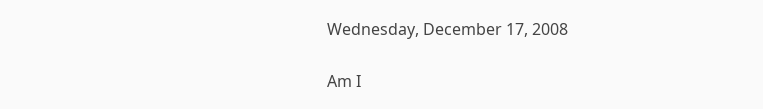Wednesday, December 17, 2008

Am I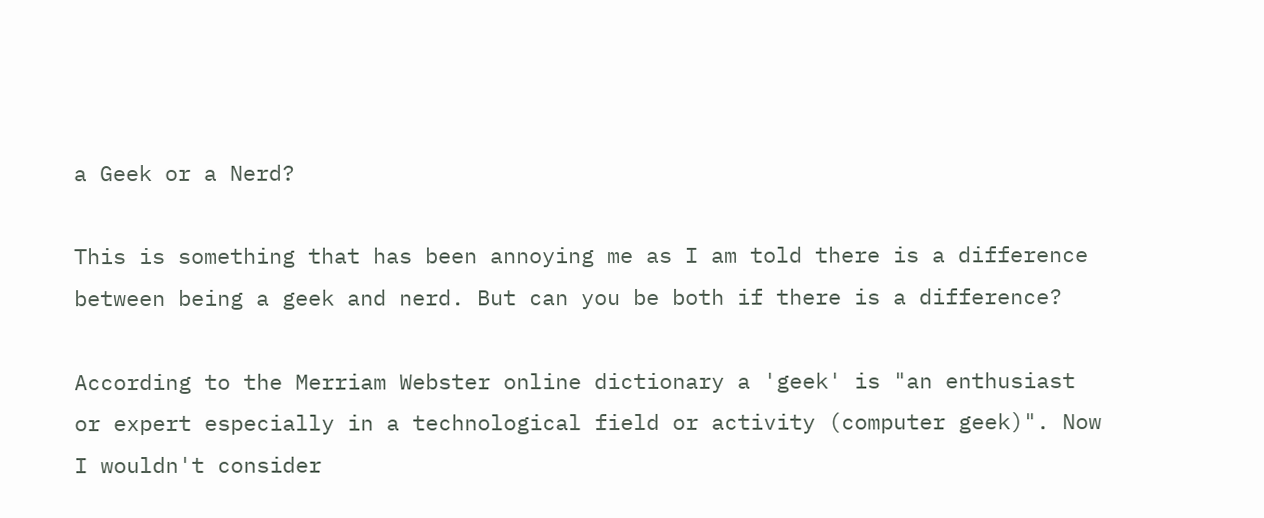a Geek or a Nerd?

This is something that has been annoying me as I am told there is a difference between being a geek and nerd. But can you be both if there is a difference?

According to the Merriam Webster online dictionary a 'geek' is "an enthusiast or expert especially in a technological field or activity (computer geek)". Now I wouldn't consider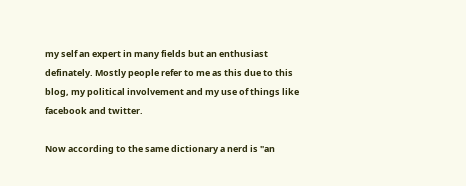my self an expert in many fields but an enthusiast definately. Mostly people refer to me as this due to this blog, my political involvement and my use of things like facebook and twitter.

Now according to the same dictionary a nerd is "an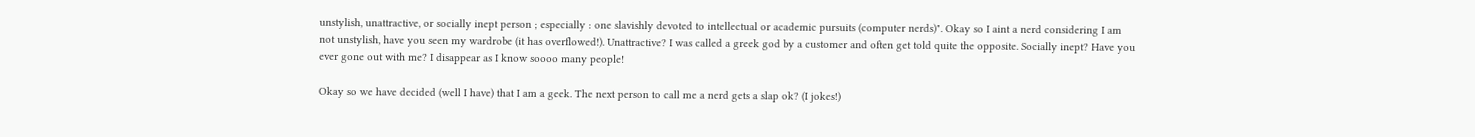unstylish, unattractive, or socially inept person ; especially : one slavishly devoted to intellectual or academic pursuits (computer nerds)". Okay so I aint a nerd considering I am not unstylish, have you seen my wardrobe (it has overflowed!). Unattractive? I was called a greek god by a customer and often get told quite the opposite. Socially inept? Have you ever gone out with me? I disappear as I know soooo many people!

Okay so we have decided (well I have) that I am a geek. The next person to call me a nerd gets a slap ok? (I jokes!)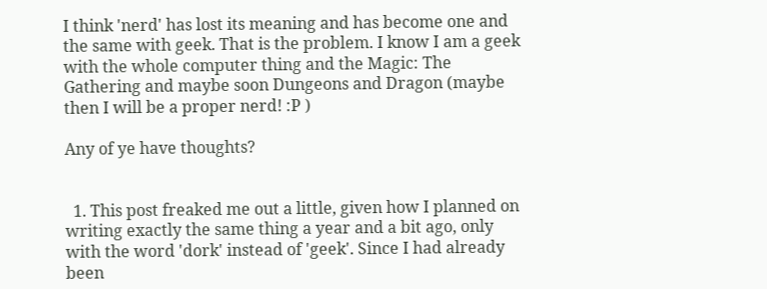I think 'nerd' has lost its meaning and has become one and the same with geek. That is the problem. I know I am a geek with the whole computer thing and the Magic: The Gathering and maybe soon Dungeons and Dragon (maybe then I will be a proper nerd! :P )

Any of ye have thoughts?


  1. This post freaked me out a little, given how I planned on writing exactly the same thing a year and a bit ago, only with the word 'dork' instead of 'geek'. Since I had already been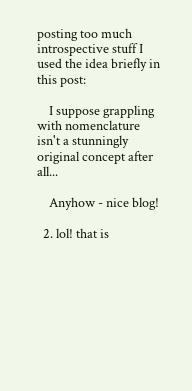posting too much introspective stuff I used the idea briefly in this post:

    I suppose grappling with nomenclature isn't a stunningly original concept after all...

    Anyhow - nice blog!

  2. lol! that is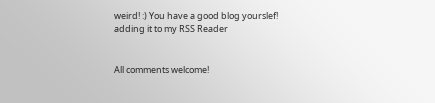weird! :) You have a good blog yourslef! adding it to my RSS Reader


All comments welcome!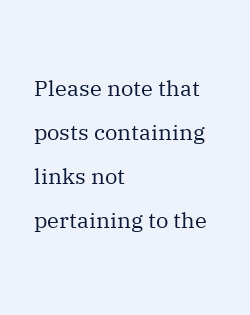Please note that posts containing links not pertaining to the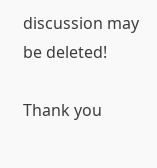discussion may be deleted!

Thank you